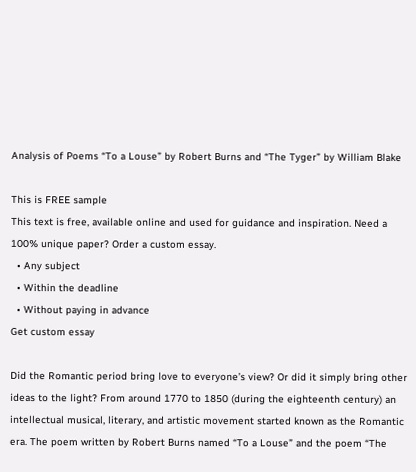Analysis of Poems “To a Louse” by Robert Burns and “The Tyger” by William Blake

This is FREE sample
This text is free, available online and used for guidance and inspiration. Need a 100% unique paper? Order a custom essay.
  • Any subject
  • Within the deadline
  • Without paying in advance
Get custom essay

Did the Romantic period bring love to everyone’s view? Or did it simply bring other ideas to the light? From around 1770 to 1850 (during the eighteenth century) an intellectual musical, literary, and artistic movement started known as the Romantic era. The poem written by Robert Burns named “To a Louse” and the poem “The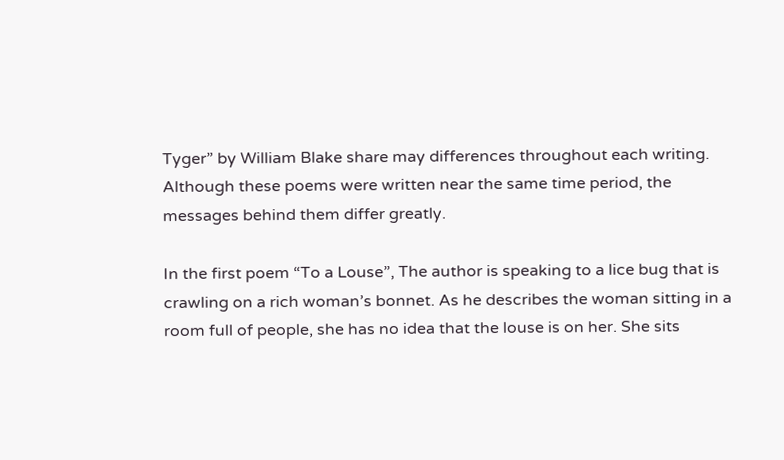Tyger” by William Blake share may differences throughout each writing. Although these poems were written near the same time period, the messages behind them differ greatly.

In the first poem “To a Louse”, The author is speaking to a lice bug that is crawling on a rich woman’s bonnet. As he describes the woman sitting in a room full of people, she has no idea that the louse is on her. She sits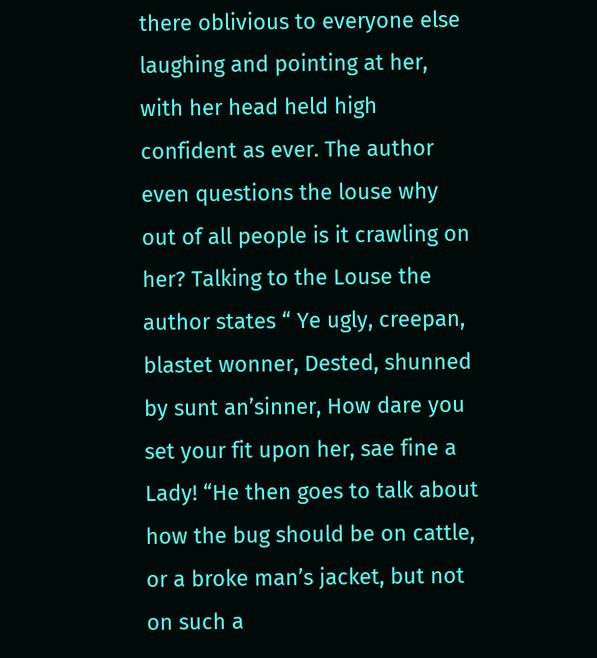there oblivious to everyone else laughing and pointing at her, with her head held high confident as ever. The author even questions the louse why out of all people is it crawling on her? Talking to the Louse the author states “ Ye ugly, creepan, blastet wonner, Dested, shunned by sunt an’sinner, How dare you set your fit upon her, sae fine a Lady! “He then goes to talk about how the bug should be on cattle, or a broke man’s jacket, but not on such a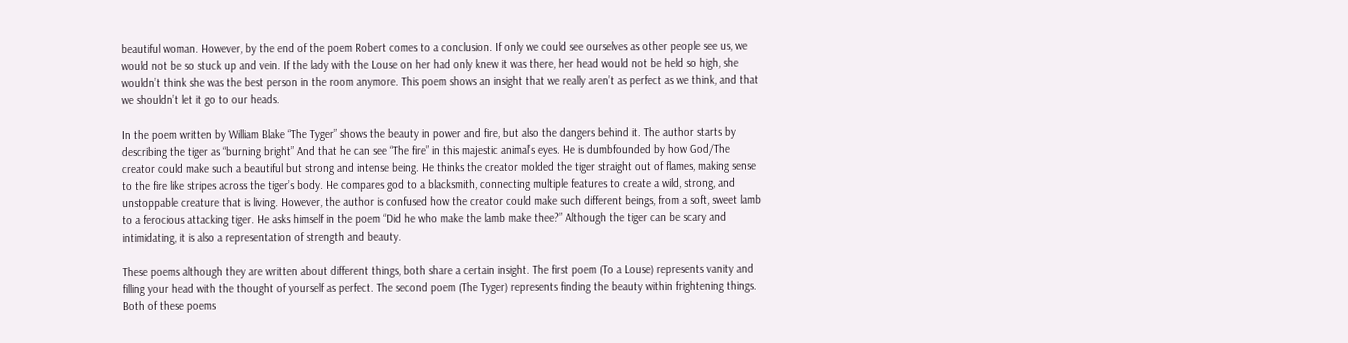beautiful woman. However, by the end of the poem Robert comes to a conclusion. If only we could see ourselves as other people see us, we would not be so stuck up and vein. If the lady with the Louse on her had only knew it was there, her head would not be held so high, she wouldn’t think she was the best person in the room anymore. This poem shows an insight that we really aren’t as perfect as we think, and that we shouldn’t let it go to our heads.

In the poem written by William Blake “The Tyger” shows the beauty in power and fire, but also the dangers behind it. The author starts by describing the tiger as “burning bright” And that he can see “The fire” in this majestic animal’s eyes. He is dumbfounded by how God/The creator could make such a beautiful but strong and intense being. He thinks the creator molded the tiger straight out of flames, making sense to the fire like stripes across the tiger’s body. He compares god to a blacksmith, connecting multiple features to create a wild, strong, and unstoppable creature that is living. However, the author is confused how the creator could make such different beings, from a soft, sweet lamb to a ferocious attacking tiger. He asks himself in the poem “Did he who make the lamb make thee?” Although the tiger can be scary and intimidating, it is also a representation of strength and beauty.

These poems although they are written about different things, both share a certain insight. The first poem (To a Louse) represents vanity and filling your head with the thought of yourself as perfect. The second poem (The Tyger) represents finding the beauty within frightening things. Both of these poems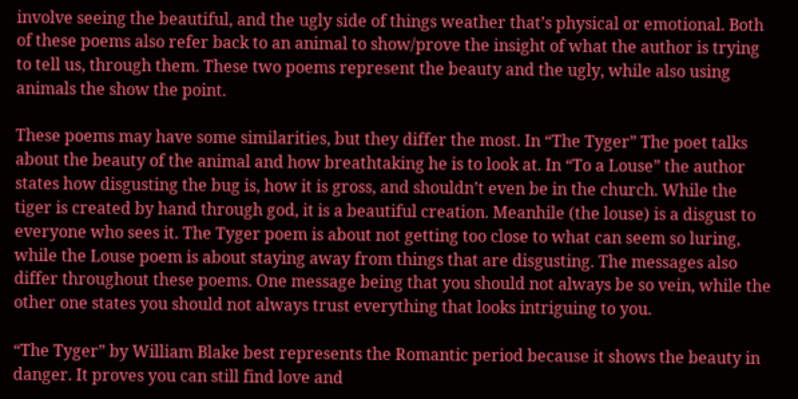involve seeing the beautiful, and the ugly side of things weather that’s physical or emotional. Both of these poems also refer back to an animal to show/prove the insight of what the author is trying to tell us, through them. These two poems represent the beauty and the ugly, while also using animals the show the point.

These poems may have some similarities, but they differ the most. In “The Tyger” The poet talks about the beauty of the animal and how breathtaking he is to look at. In “To a Louse” the author states how disgusting the bug is, how it is gross, and shouldn’t even be in the church. While the tiger is created by hand through god, it is a beautiful creation. Meanhile (the louse) is a disgust to everyone who sees it. The Tyger poem is about not getting too close to what can seem so luring, while the Louse poem is about staying away from things that are disgusting. The messages also differ throughout these poems. One message being that you should not always be so vein, while the other one states you should not always trust everything that looks intriguing to you.

“The Tyger” by William Blake best represents the Romantic period because it shows the beauty in danger. It proves you can still find love and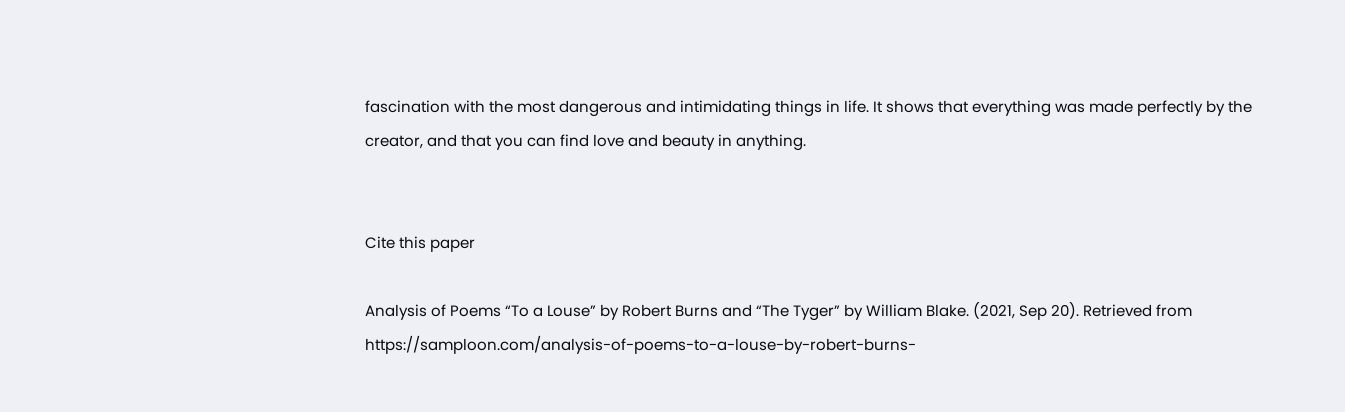fascination with the most dangerous and intimidating things in life. It shows that everything was made perfectly by the creator, and that you can find love and beauty in anything.


Cite this paper

Analysis of Poems “To a Louse” by Robert Burns and “The Tyger” by William Blake. (2021, Sep 20). Retrieved from https://samploon.com/analysis-of-poems-to-a-louse-by-robert-burns-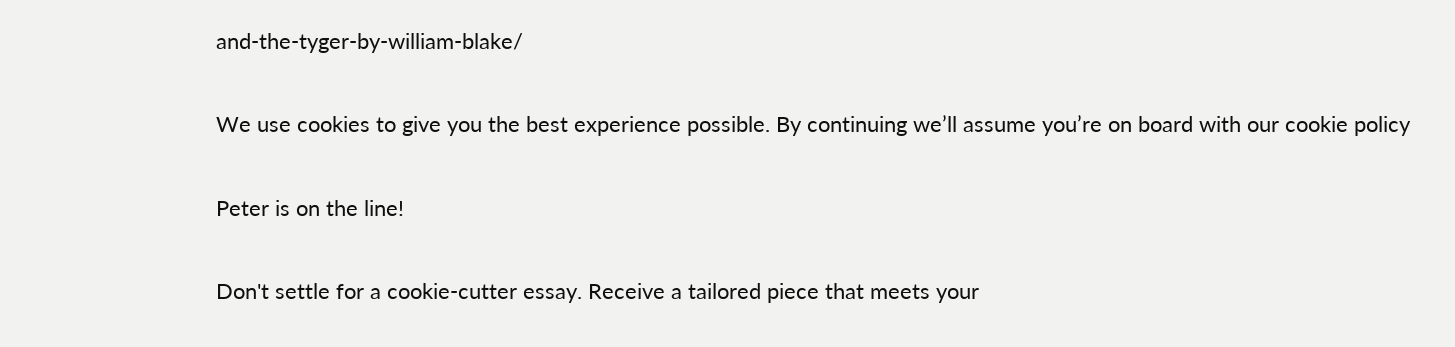and-the-tyger-by-william-blake/

We use cookies to give you the best experience possible. By continuing we’ll assume you’re on board with our cookie policy

Peter is on the line!

Don't settle for a cookie-cutter essay. Receive a tailored piece that meets your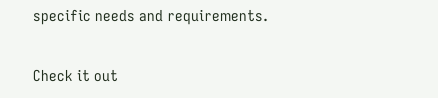specific needs and requirements.

Check it out